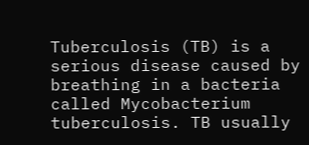Tuberculosis (TB) is a serious disease caused by breathing in a bacteria called Mycobacterium tuberculosis. TB usually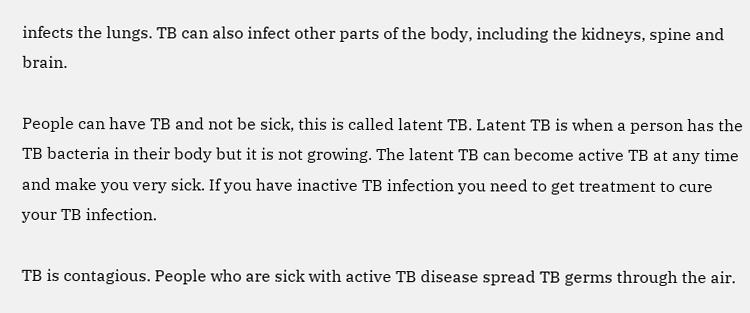infects the lungs. TB can also infect other parts of the body, including the kidneys, spine and brain.

People can have TB and not be sick, this is called latent TB. Latent TB is when a person has the TB bacteria in their body but it is not growing. The latent TB can become active TB at any time and make you very sick. If you have inactive TB infection you need to get treatment to cure your TB infection.

TB is contagious. People who are sick with active TB disease spread TB germs through the air.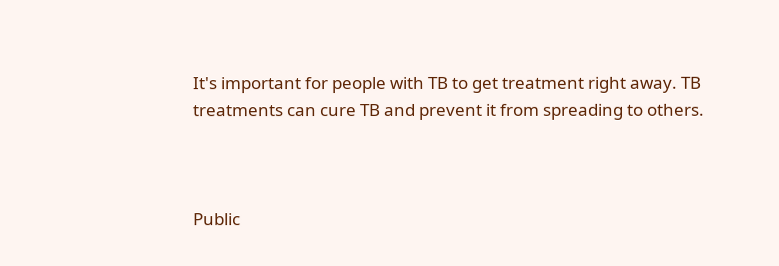It's important for people with TB to get treatment right away. TB treatments can cure TB and prevent it from spreading to others.



Public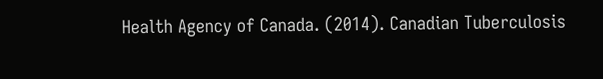Health Agency of Canada. (2014). Canadian Tuberculosis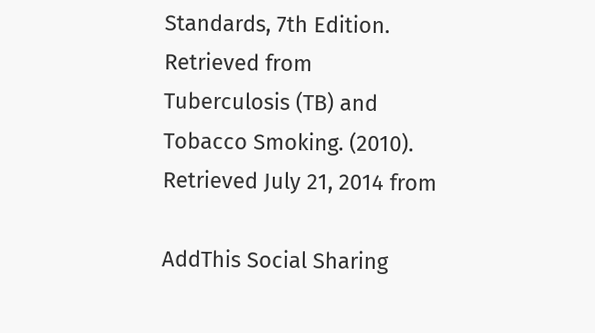Standards, 7th Edition. Retrieved from
Tuberculosis (TB) and Tobacco Smoking. (2010). Retrieved July 21, 2014 from

AddThis Social Sharing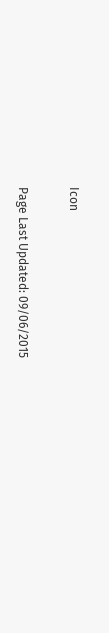Icon

Page Last Updated: 09/06/2015